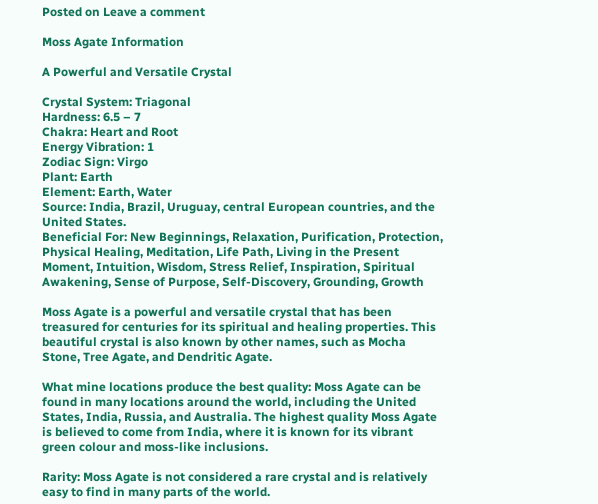Posted on Leave a comment

Moss Agate Information

A Powerful and Versatile Crystal

Crystal System: Triagonal
Hardness: 6.5 – 7
Chakra: Heart and Root
Energy Vibration: 1
Zodiac Sign: Virgo
Plant: Earth
Element: Earth, Water
Source: India, Brazil, Uruguay, central European countries, and the United States.
Beneficial For: New Beginnings, Relaxation, Purification, Protection, Physical Healing, Meditation, Life Path, Living in the Present Moment, Intuition, Wisdom, Stress Relief, Inspiration, Spiritual Awakening, Sense of Purpose, Self-Discovery, Grounding, Growth

Moss Agate is a powerful and versatile crystal that has been treasured for centuries for its spiritual and healing properties. This beautiful crystal is also known by other names, such as Mocha Stone, Tree Agate, and Dendritic Agate.

What mine locations produce the best quality: Moss Agate can be found in many locations around the world, including the United States, India, Russia, and Australia. The highest quality Moss Agate is believed to come from India, where it is known for its vibrant green colour and moss-like inclusions.

Rarity: Moss Agate is not considered a rare crystal and is relatively easy to find in many parts of the world.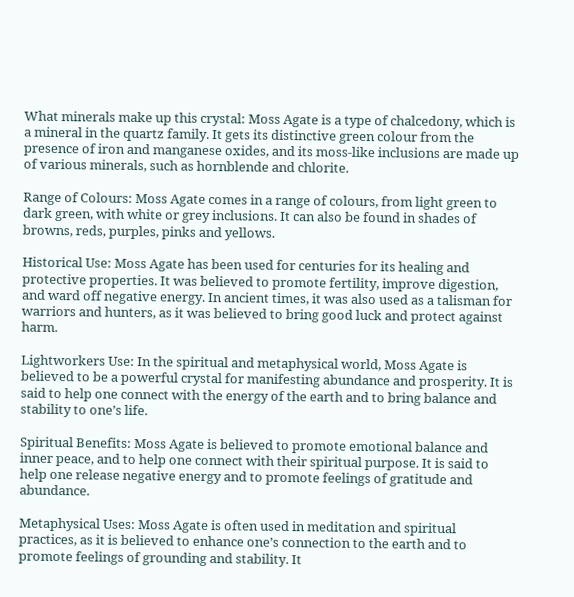What minerals make up this crystal: Moss Agate is a type of chalcedony, which is a mineral in the quartz family. It gets its distinctive green colour from the presence of iron and manganese oxides, and its moss-like inclusions are made up of various minerals, such as hornblende and chlorite.

Range of Colours: Moss Agate comes in a range of colours, from light green to dark green, with white or grey inclusions. It can also be found in shades of browns, reds, purples, pinks and yellows.

Historical Use: Moss Agate has been used for centuries for its healing and protective properties. It was believed to promote fertility, improve digestion, and ward off negative energy. In ancient times, it was also used as a talisman for warriors and hunters, as it was believed to bring good luck and protect against harm.

Lightworkers Use: In the spiritual and metaphysical world, Moss Agate is believed to be a powerful crystal for manifesting abundance and prosperity. It is said to help one connect with the energy of the earth and to bring balance and stability to one’s life.

Spiritual Benefits: Moss Agate is believed to promote emotional balance and inner peace, and to help one connect with their spiritual purpose. It is said to help one release negative energy and to promote feelings of gratitude and abundance.

Metaphysical Uses: Moss Agate is often used in meditation and spiritual practices, as it is believed to enhance one’s connection to the earth and to promote feelings of grounding and stability. It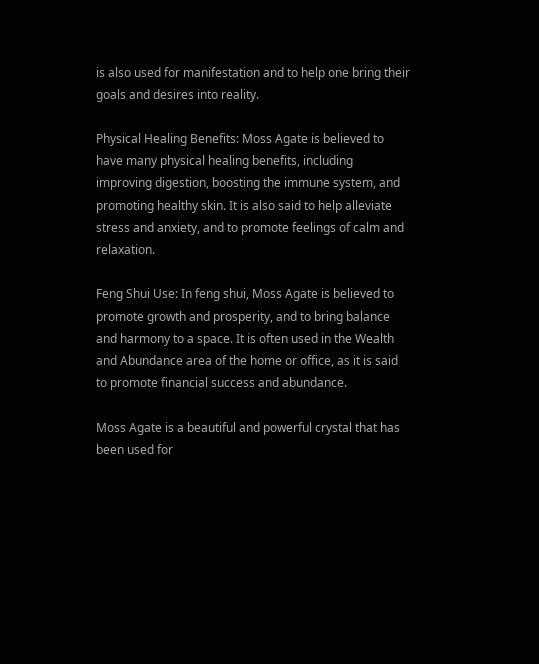is also used for manifestation and to help one bring their goals and desires into reality.

Physical Healing Benefits: Moss Agate is believed to have many physical healing benefits, including improving digestion, boosting the immune system, and promoting healthy skin. It is also said to help alleviate stress and anxiety, and to promote feelings of calm and relaxation.

Feng Shui Use: In feng shui, Moss Agate is believed to promote growth and prosperity, and to bring balance and harmony to a space. It is often used in the Wealth and Abundance area of the home or office, as it is said to promote financial success and abundance.

Moss Agate is a beautiful and powerful crystal that has been used for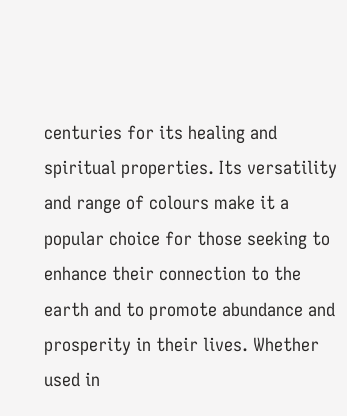centuries for its healing and spiritual properties. Its versatility and range of colours make it a popular choice for those seeking to enhance their connection to the earth and to promote abundance and prosperity in their lives. Whether used in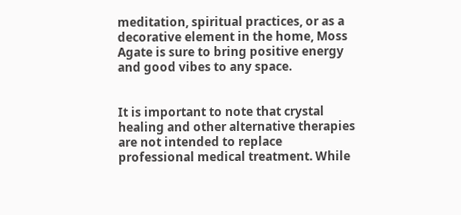meditation, spiritual practices, or as a decorative element in the home, Moss Agate is sure to bring positive energy and good vibes to any space.


It is important to note that crystal healing and other alternative therapies are not intended to replace professional medical treatment. While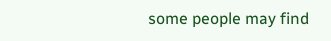some people may find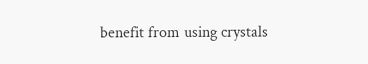benefit from using crystals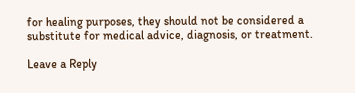for healing purposes, they should not be considered a substitute for medical advice, diagnosis, or treatment.

Leave a Reply